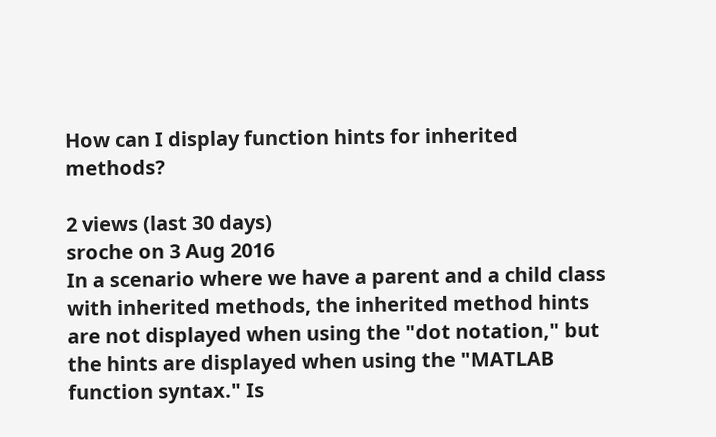How can I display function hints for inherited methods?

2 views (last 30 days)
sroche on 3 Aug 2016
In a scenario where we have a parent and a child class with inherited methods, the inherited method hints are not displayed when using the "dot notation," but the hints are displayed when using the "MATLAB function syntax." Is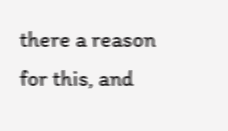there a reason for this, and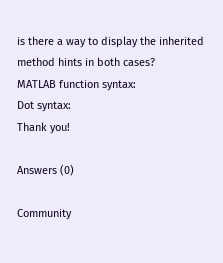is there a way to display the inherited method hints in both cases?
MATLAB function syntax:
Dot syntax:
Thank you!

Answers (0)

Community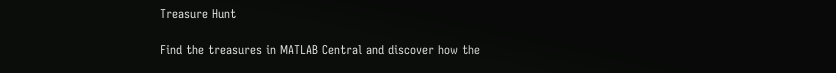Treasure Hunt

Find the treasures in MATLAB Central and discover how the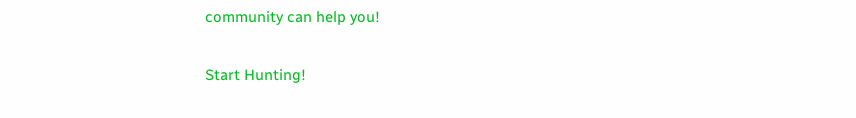community can help you!

Start Hunting!